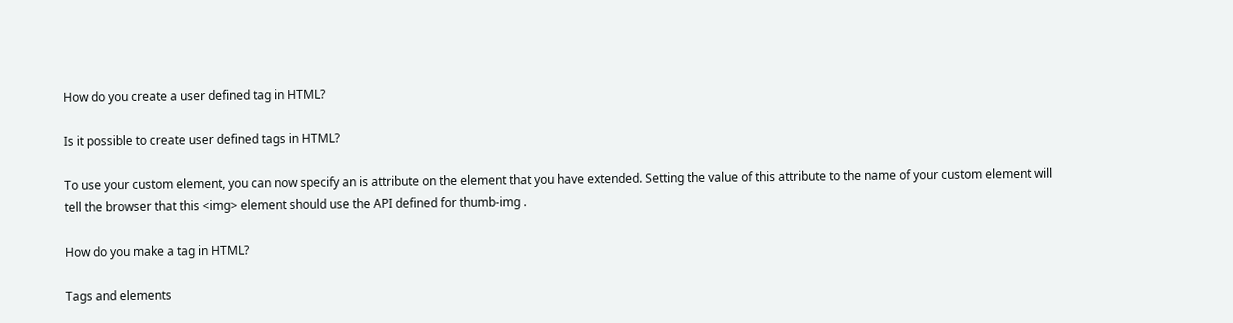How do you create a user defined tag in HTML?

Is it possible to create user defined tags in HTML?

To use your custom element, you can now specify an is attribute on the element that you have extended. Setting the value of this attribute to the name of your custom element will tell the browser that this <img> element should use the API defined for thumb-img .

How do you make a tag in HTML?

Tags and elements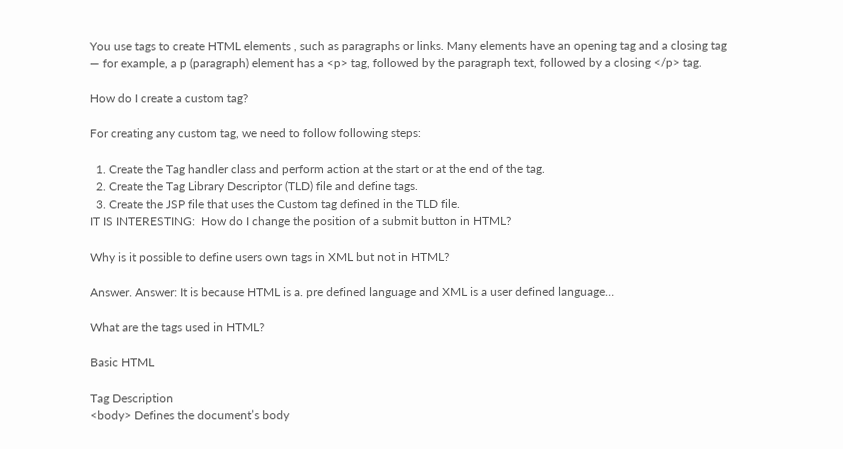You use tags to create HTML elements , such as paragraphs or links. Many elements have an opening tag and a closing tag — for example, a p (paragraph) element has a <p> tag, followed by the paragraph text, followed by a closing </p> tag.

How do I create a custom tag?

For creating any custom tag, we need to follow following steps:

  1. Create the Tag handler class and perform action at the start or at the end of the tag.
  2. Create the Tag Library Descriptor (TLD) file and define tags.
  3. Create the JSP file that uses the Custom tag defined in the TLD file.
IT IS INTERESTING:  How do I change the position of a submit button in HTML?

Why is it possible to define users own tags in XML but not in HTML?

Answer. Answer: It is because HTML is a. pre defined language and XML is a user defined language…

What are the tags used in HTML?

Basic HTML

Tag Description
<body> Defines the document’s body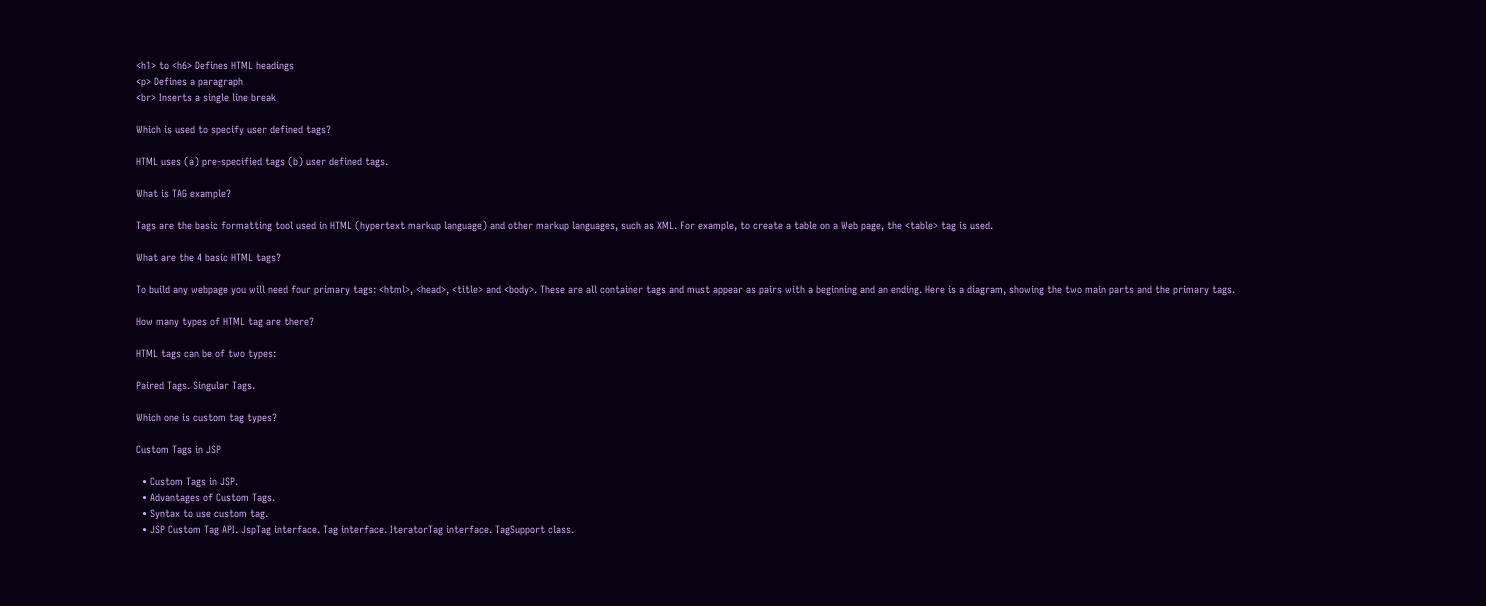<h1> to <h6> Defines HTML headings
<p> Defines a paragraph
<br> Inserts a single line break

Which is used to specify user defined tags?

HTML uses (a) pre-specified tags (b) user defined tags.

What is TAG example?

Tags are the basic formatting tool used in HTML (hypertext markup language) and other markup languages, such as XML. For example, to create a table on a Web page, the <table> tag is used.

What are the 4 basic HTML tags?

To build any webpage you will need four primary tags: <html>, <head>, <title> and <body>. These are all container tags and must appear as pairs with a beginning and an ending. Here is a diagram, showing the two main parts and the primary tags.

How many types of HTML tag are there?

HTML tags can be of two types:

Paired Tags. Singular Tags.

Which one is custom tag types?

Custom Tags in JSP

  • Custom Tags in JSP.
  • Advantages of Custom Tags.
  • Syntax to use custom tag.
  • JSP Custom Tag API. JspTag interface. Tag interface. IteratorTag interface. TagSupport class.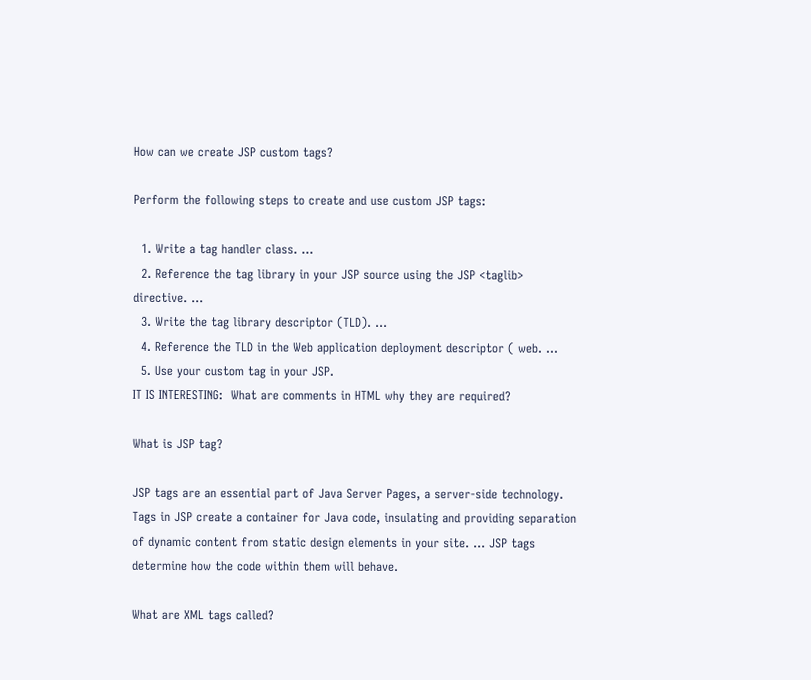How can we create JSP custom tags?

Perform the following steps to create and use custom JSP tags:

  1. Write a tag handler class. …
  2. Reference the tag library in your JSP source using the JSP <taglib> directive. …
  3. Write the tag library descriptor (TLD). …
  4. Reference the TLD in the Web application deployment descriptor ( web. …
  5. Use your custom tag in your JSP.
IT IS INTERESTING:  What are comments in HTML why they are required?

What is JSP tag?

JSP tags are an essential part of Java Server Pages, a server-side technology. Tags in JSP create a container for Java code, insulating and providing separation of dynamic content from static design elements in your site. … JSP tags determine how the code within them will behave.

What are XML tags called?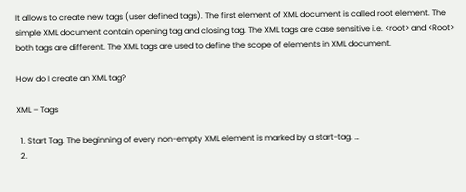It allows to create new tags (user defined tags). The first element of XML document is called root element. The simple XML document contain opening tag and closing tag. The XML tags are case sensitive i.e. <root> and <Root> both tags are different. The XML tags are used to define the scope of elements in XML document.

How do I create an XML tag?

XML – Tags

  1. Start Tag. The beginning of every non-empty XML element is marked by a start-tag. …
  2.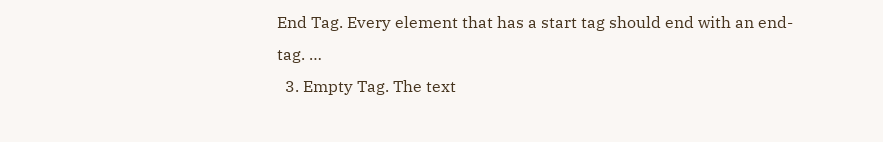End Tag. Every element that has a start tag should end with an end-tag. …
  3. Empty Tag. The text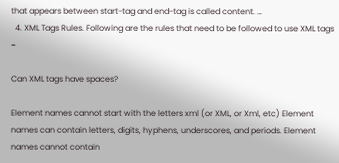that appears between start-tag and end-tag is called content. …
  4. XML Tags Rules. Following are the rules that need to be followed to use XML tags −

Can XML tags have spaces?

Element names cannot start with the letters xml (or XML, or Xml, etc) Element names can contain letters, digits, hyphens, underscores, and periods. Element names cannot contain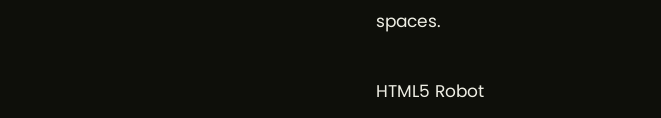spaces.

HTML5 Robot